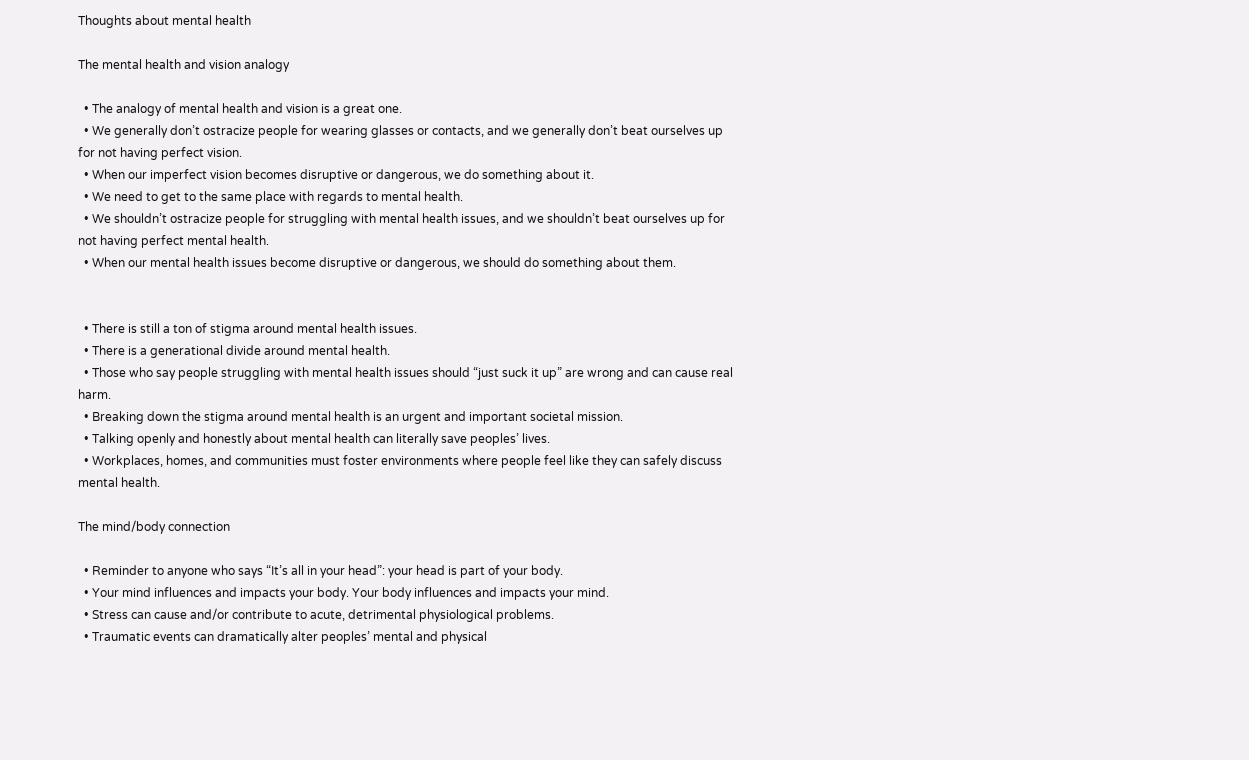Thoughts about mental health

The mental health and vision analogy

  • The analogy of mental health and vision is a great one.
  • We generally don’t ostracize people for wearing glasses or contacts, and we generally don’t beat ourselves up for not having perfect vision.
  • When our imperfect vision becomes disruptive or dangerous, we do something about it.
  • We need to get to the same place with regards to mental health.
  • We shouldn’t ostracize people for struggling with mental health issues, and we shouldn’t beat ourselves up for not having perfect mental health.
  • When our mental health issues become disruptive or dangerous, we should do something about them.


  • There is still a ton of stigma around mental health issues.
  • There is a generational divide around mental health.
  • Those who say people struggling with mental health issues should “just suck it up” are wrong and can cause real harm.
  • Breaking down the stigma around mental health is an urgent and important societal mission.
  • Talking openly and honestly about mental health can literally save peoples’ lives.
  • Workplaces, homes, and communities must foster environments where people feel like they can safely discuss mental health.

The mind/body connection

  • Reminder to anyone who says “It’s all in your head”: your head is part of your body.
  • Your mind influences and impacts your body. Your body influences and impacts your mind.
  • Stress can cause and/or contribute to acute, detrimental physiological problems.
  • Traumatic events can dramatically alter peoples’ mental and physical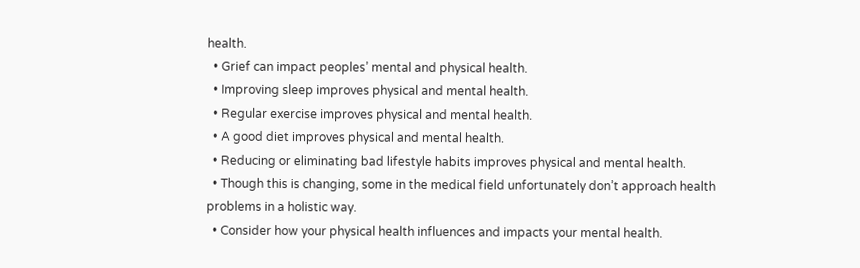health.
  • Grief can impact peoples’ mental and physical health.
  • Improving sleep improves physical and mental health.
  • Regular exercise improves physical and mental health.
  • A good diet improves physical and mental health.
  • Reducing or eliminating bad lifestyle habits improves physical and mental health.
  • Though this is changing, some in the medical field unfortunately don’t approach health problems in a holistic way.
  • Consider how your physical health influences and impacts your mental health.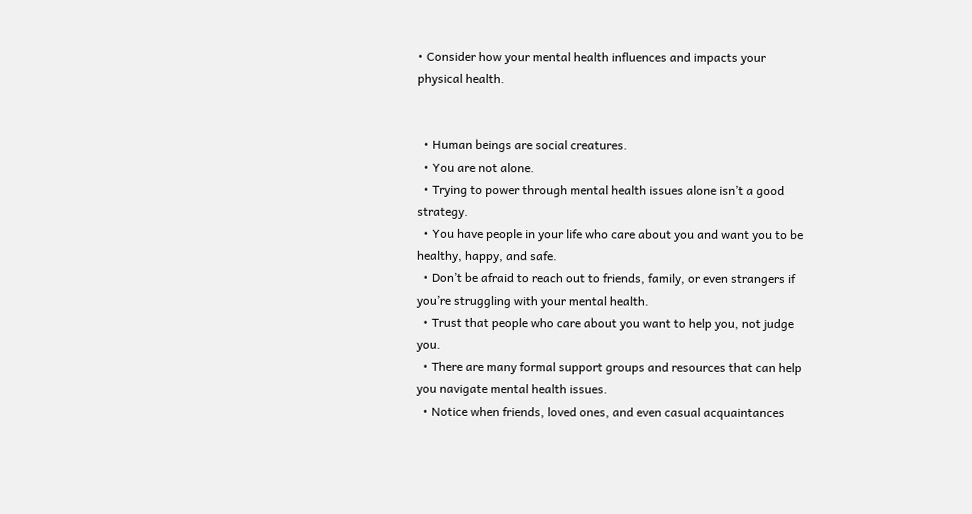• Consider how your mental health influences and impacts your physical health.


  • Human beings are social creatures.
  • You are not alone.
  • Trying to power through mental health issues alone isn’t a good strategy.
  • You have people in your life who care about you and want you to be healthy, happy, and safe.
  • Don’t be afraid to reach out to friends, family, or even strangers if you’re struggling with your mental health.
  • Trust that people who care about you want to help you, not judge you.
  • There are many formal support groups and resources that can help you navigate mental health issues.
  • Notice when friends, loved ones, and even casual acquaintances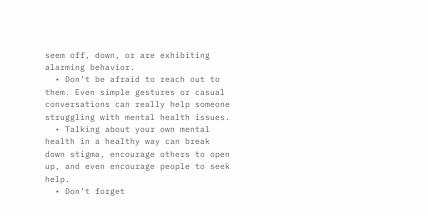seem off, down, or are exhibiting alarming behavior.
  • Don’t be afraid to reach out to them. Even simple gestures or casual conversations can really help someone struggling with mental health issues.
  • Talking about your own mental health in a healthy way can break down stigma, encourage others to open up, and even encourage people to seek help.
  • Don’t forget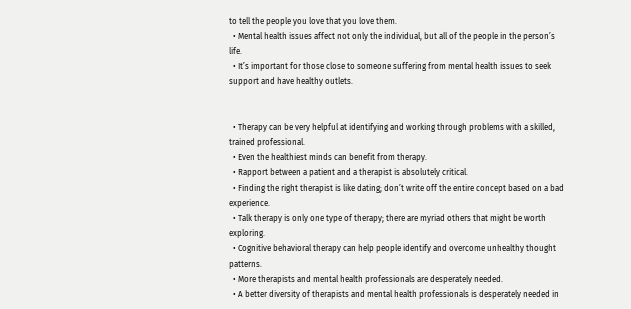to tell the people you love that you love them.
  • Mental health issues affect not only the individual, but all of the people in the person’s life.
  • It’s important for those close to someone suffering from mental health issues to seek support and have healthy outlets.


  • Therapy can be very helpful at identifying and working through problems with a skilled, trained professional.
  • Even the healthiest minds can benefit from therapy.
  • Rapport between a patient and a therapist is absolutely critical.
  • Finding the right therapist is like dating; don’t write off the entire concept based on a bad experience.
  • Talk therapy is only one type of therapy; there are myriad others that might be worth exploring.
  • Cognitive behavioral therapy can help people identify and overcome unhealthy thought patterns.
  • More therapists and mental health professionals are desperately needed.
  • A better diversity of therapists and mental health professionals is desperately needed in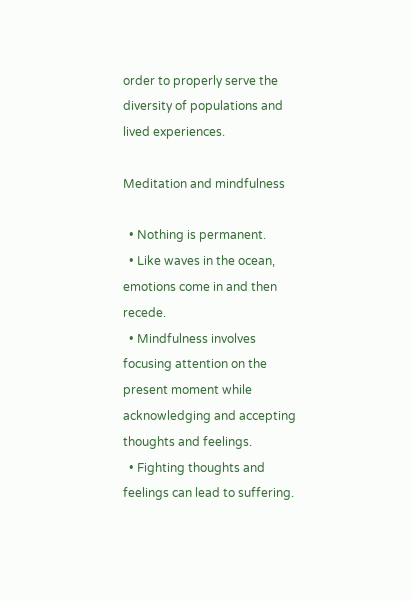order to properly serve the diversity of populations and lived experiences.

Meditation and mindfulness

  • Nothing is permanent.
  • Like waves in the ocean, emotions come in and then recede.
  • Mindfulness involves focusing attention on the present moment while acknowledging and accepting thoughts and feelings.
  • Fighting thoughts and feelings can lead to suffering.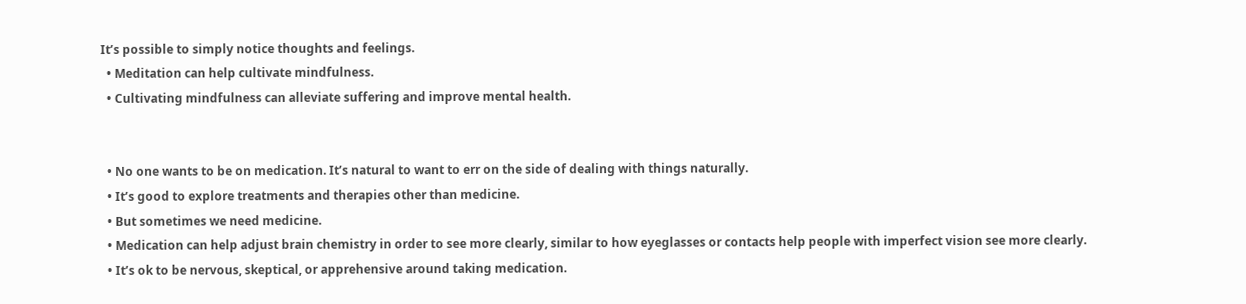It’s possible to simply notice thoughts and feelings.
  • Meditation can help cultivate mindfulness.
  • Cultivating mindfulness can alleviate suffering and improve mental health.


  • No one wants to be on medication. It’s natural to want to err on the side of dealing with things naturally.
  • It’s good to explore treatments and therapies other than medicine.
  • But sometimes we need medicine.
  • Medication can help adjust brain chemistry in order to see more clearly, similar to how eyeglasses or contacts help people with imperfect vision see more clearly.
  • It’s ok to be nervous, skeptical, or apprehensive around taking medication.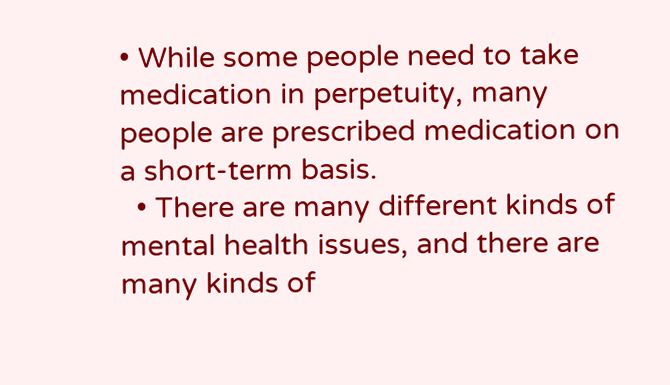• While some people need to take medication in perpetuity, many people are prescribed medication on a short-term basis.
  • There are many different kinds of mental health issues, and there are many kinds of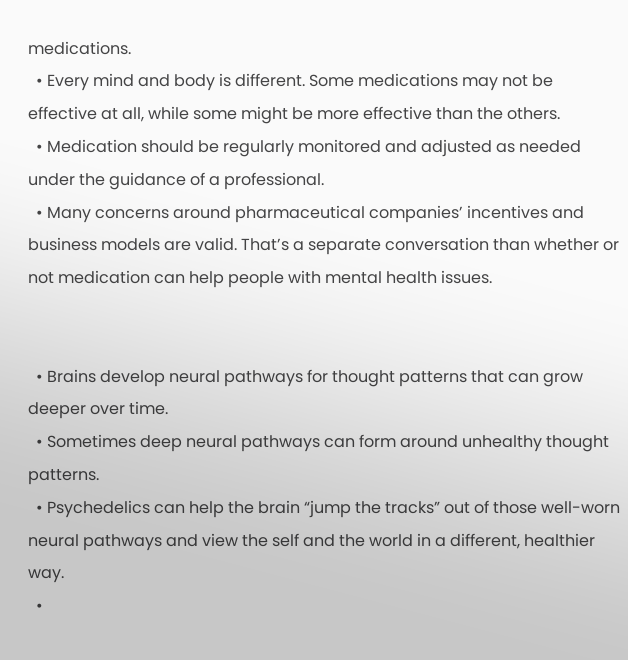medications.
  • Every mind and body is different. Some medications may not be effective at all, while some might be more effective than the others.
  • Medication should be regularly monitored and adjusted as needed under the guidance of a professional.
  • Many concerns around pharmaceutical companies’ incentives and business models are valid. That’s a separate conversation than whether or not medication can help people with mental health issues.


  • Brains develop neural pathways for thought patterns that can grow deeper over time.
  • Sometimes deep neural pathways can form around unhealthy thought patterns.
  • Psychedelics can help the brain “jump the tracks” out of those well-worn neural pathways and view the self and the world in a different, healthier way.
  •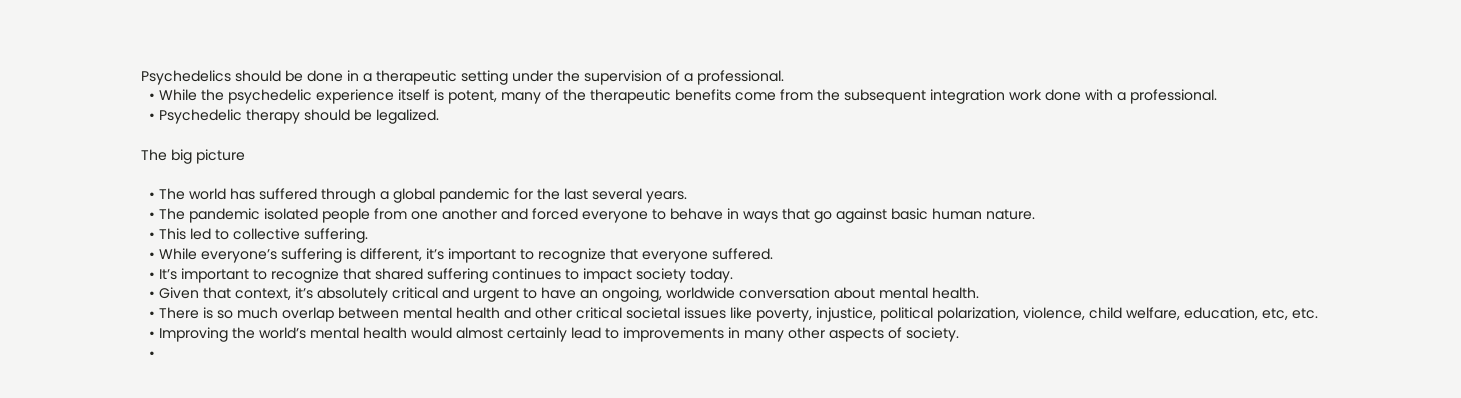Psychedelics should be done in a therapeutic setting under the supervision of a professional.
  • While the psychedelic experience itself is potent, many of the therapeutic benefits come from the subsequent integration work done with a professional.
  • Psychedelic therapy should be legalized.

The big picture

  • The world has suffered through a global pandemic for the last several years.
  • The pandemic isolated people from one another and forced everyone to behave in ways that go against basic human nature.
  • This led to collective suffering.
  • While everyone’s suffering is different, it’s important to recognize that everyone suffered.
  • It’s important to recognize that shared suffering continues to impact society today.
  • Given that context, it’s absolutely critical and urgent to have an ongoing, worldwide conversation about mental health.
  • There is so much overlap between mental health and other critical societal issues like poverty, injustice, political polarization, violence, child welfare, education, etc, etc.
  • Improving the world’s mental health would almost certainly lead to improvements in many other aspects of society.
  •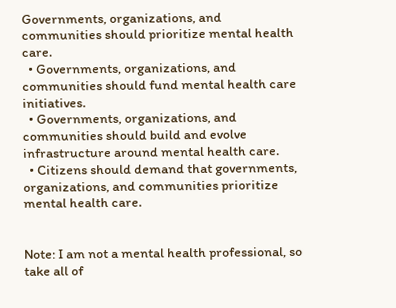Governments, organizations, and communities should prioritize mental health care.
  • Governments, organizations, and communities should fund mental health care initiatives.
  • Governments, organizations, and communities should build and evolve infrastructure around mental health care.
  • Citizens should demand that governments, organizations, and communities prioritize mental health care.


Note: I am not a mental health professional, so take all of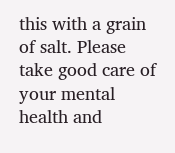this with a grain of salt. Please take good care of your mental health and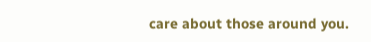care about those around you.